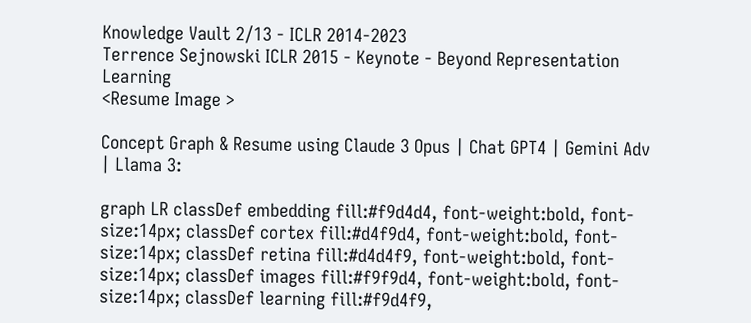Knowledge Vault 2/13 - ICLR 2014-2023
Terrence Sejnowski ICLR 2015 - Keynote - Beyond Representation Learning
<Resume Image >

Concept Graph & Resume using Claude 3 Opus | Chat GPT4 | Gemini Adv | Llama 3:

graph LR classDef embedding fill:#f9d4d4, font-weight:bold, font-size:14px; classDef cortex fill:#d4f9d4, font-weight:bold, font-size:14px; classDef retina fill:#d4d4f9, font-weight:bold, font-size:14px; classDef images fill:#f9f9d4, font-weight:bold, font-size:14px; classDef learning fill:#f9d4f9,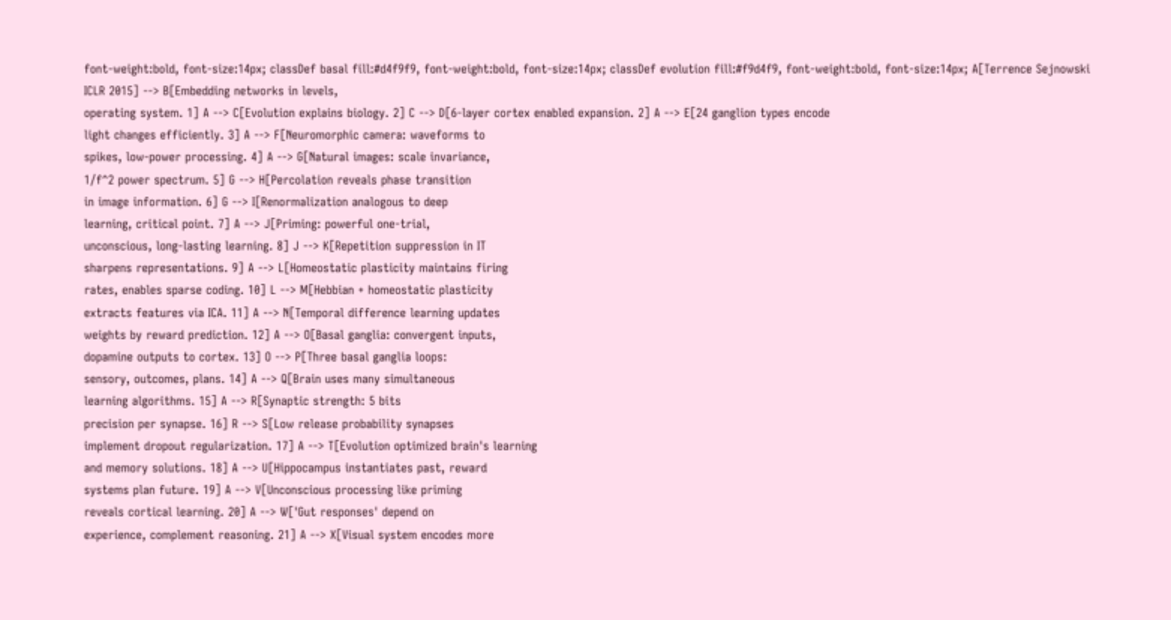font-weight:bold, font-size:14px; classDef basal fill:#d4f9f9, font-weight:bold, font-size:14px; classDef evolution fill:#f9d4f9, font-weight:bold, font-size:14px; A[Terrence Sejnowski
ICLR 2015] --> B[Embedding networks in levels,
operating system. 1] A --> C[Evolution explains biology. 2] C --> D[6-layer cortex enabled expansion. 2] A --> E[24 ganglion types encode
light changes efficiently. 3] A --> F[Neuromorphic camera: waveforms to
spikes, low-power processing. 4] A --> G[Natural images: scale invariance,
1/f^2 power spectrum. 5] G --> H[Percolation reveals phase transition
in image information. 6] G --> I[Renormalization analogous to deep
learning, critical point. 7] A --> J[Priming: powerful one-trial,
unconscious, long-lasting learning. 8] J --> K[Repetition suppression in IT
sharpens representations. 9] A --> L[Homeostatic plasticity maintains firing
rates, enables sparse coding. 10] L --> M[Hebbian + homeostatic plasticity
extracts features via ICA. 11] A --> N[Temporal difference learning updates
weights by reward prediction. 12] A --> O[Basal ganglia: convergent inputs,
dopamine outputs to cortex. 13] O --> P[Three basal ganglia loops:
sensory, outcomes, plans. 14] A --> Q[Brain uses many simultaneous
learning algorithms. 15] A --> R[Synaptic strength: 5 bits
precision per synapse. 16] R --> S[Low release probability synapses
implement dropout regularization. 17] A --> T[Evolution optimized brain's learning
and memory solutions. 18] A --> U[Hippocampus instantiates past, reward
systems plan future. 19] A --> V[Unconscious processing like priming
reveals cortical learning. 20] A --> W['Gut responses' depend on
experience, complement reasoning. 21] A --> X[Visual system encodes more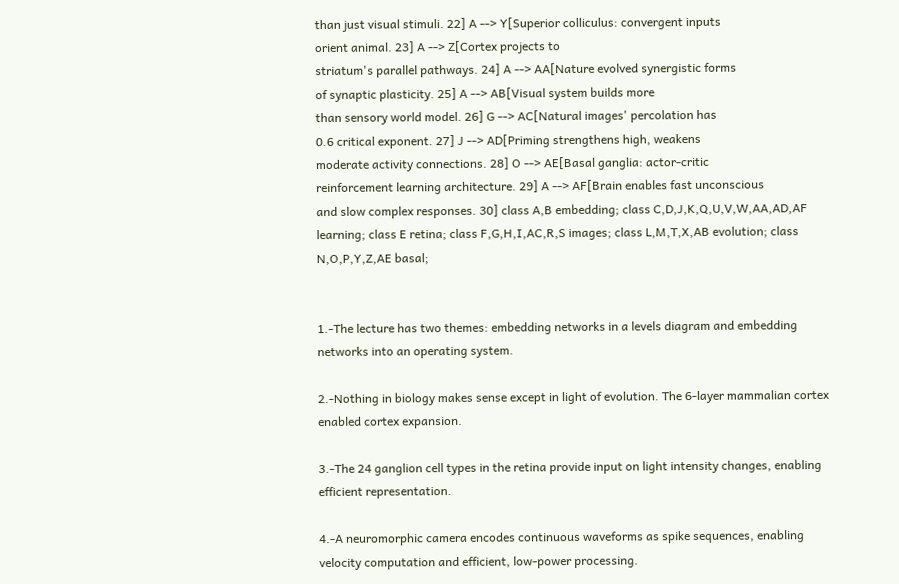than just visual stimuli. 22] A --> Y[Superior colliculus: convergent inputs
orient animal. 23] A --> Z[Cortex projects to
striatum's parallel pathways. 24] A --> AA[Nature evolved synergistic forms
of synaptic plasticity. 25] A --> AB[Visual system builds more
than sensory world model. 26] G --> AC[Natural images' percolation has
0.6 critical exponent. 27] J --> AD[Priming strengthens high, weakens
moderate activity connections. 28] O --> AE[Basal ganglia: actor-critic
reinforcement learning architecture. 29] A --> AF[Brain enables fast unconscious
and slow complex responses. 30] class A,B embedding; class C,D,J,K,Q,U,V,W,AA,AD,AF learning; class E retina; class F,G,H,I,AC,R,S images; class L,M,T,X,AB evolution; class N,O,P,Y,Z,AE basal;


1.-The lecture has two themes: embedding networks in a levels diagram and embedding networks into an operating system.

2.-Nothing in biology makes sense except in light of evolution. The 6-layer mammalian cortex enabled cortex expansion.

3.-The 24 ganglion cell types in the retina provide input on light intensity changes, enabling efficient representation.

4.-A neuromorphic camera encodes continuous waveforms as spike sequences, enabling velocity computation and efficient, low-power processing.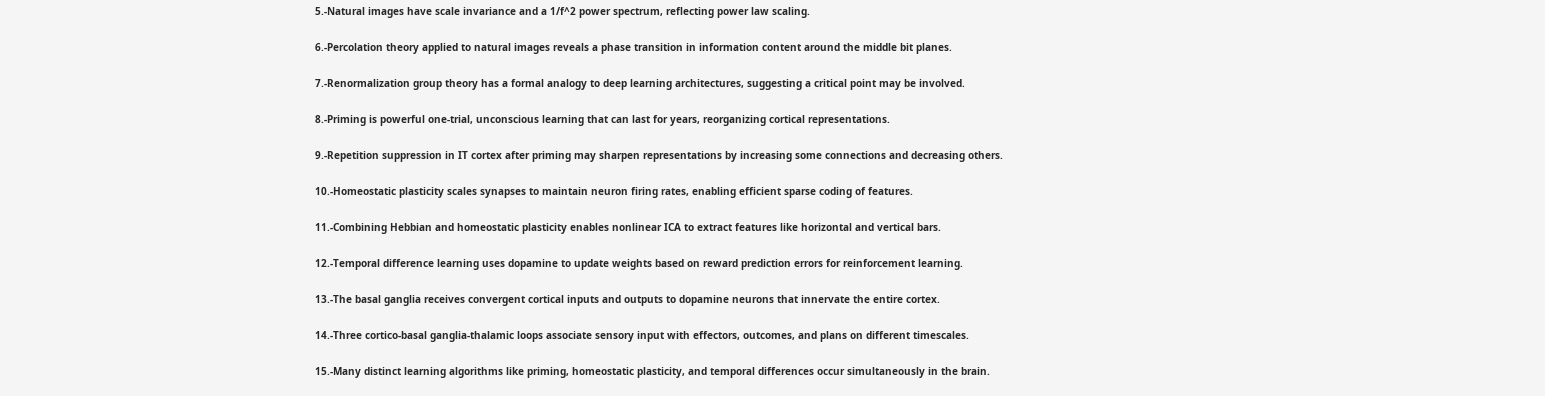5.-Natural images have scale invariance and a 1/f^2 power spectrum, reflecting power law scaling.

6.-Percolation theory applied to natural images reveals a phase transition in information content around the middle bit planes.

7.-Renormalization group theory has a formal analogy to deep learning architectures, suggesting a critical point may be involved.

8.-Priming is powerful one-trial, unconscious learning that can last for years, reorganizing cortical representations.

9.-Repetition suppression in IT cortex after priming may sharpen representations by increasing some connections and decreasing others.

10.-Homeostatic plasticity scales synapses to maintain neuron firing rates, enabling efficient sparse coding of features.

11.-Combining Hebbian and homeostatic plasticity enables nonlinear ICA to extract features like horizontal and vertical bars.

12.-Temporal difference learning uses dopamine to update weights based on reward prediction errors for reinforcement learning.

13.-The basal ganglia receives convergent cortical inputs and outputs to dopamine neurons that innervate the entire cortex.

14.-Three cortico-basal ganglia-thalamic loops associate sensory input with effectors, outcomes, and plans on different timescales.

15.-Many distinct learning algorithms like priming, homeostatic plasticity, and temporal differences occur simultaneously in the brain.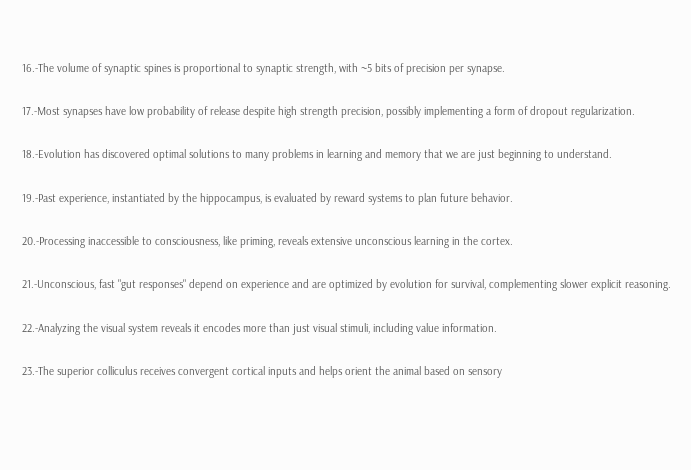16.-The volume of synaptic spines is proportional to synaptic strength, with ~5 bits of precision per synapse.

17.-Most synapses have low probability of release despite high strength precision, possibly implementing a form of dropout regularization.

18.-Evolution has discovered optimal solutions to many problems in learning and memory that we are just beginning to understand.

19.-Past experience, instantiated by the hippocampus, is evaluated by reward systems to plan future behavior.

20.-Processing inaccessible to consciousness, like priming, reveals extensive unconscious learning in the cortex.

21.-Unconscious, fast "gut responses" depend on experience and are optimized by evolution for survival, complementing slower explicit reasoning.

22.-Analyzing the visual system reveals it encodes more than just visual stimuli, including value information.

23.-The superior colliculus receives convergent cortical inputs and helps orient the animal based on sensory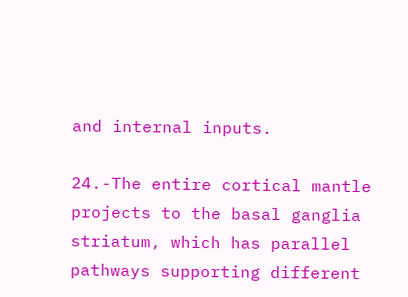and internal inputs.

24.-The entire cortical mantle projects to the basal ganglia striatum, which has parallel pathways supporting different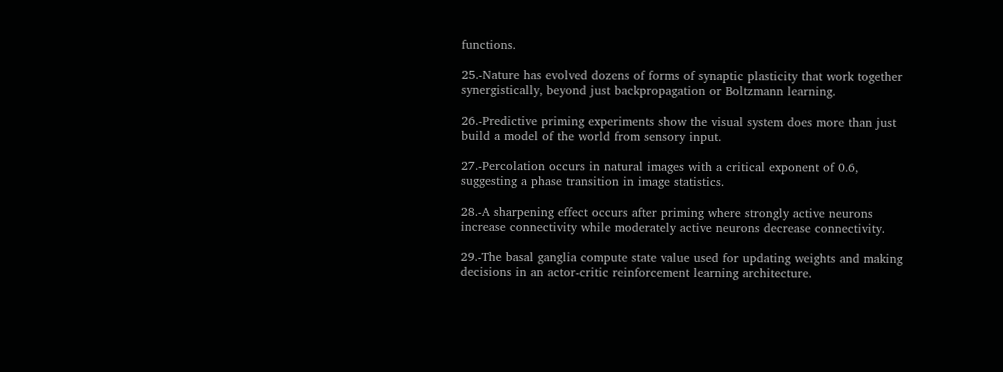functions.

25.-Nature has evolved dozens of forms of synaptic plasticity that work together synergistically, beyond just backpropagation or Boltzmann learning.

26.-Predictive priming experiments show the visual system does more than just build a model of the world from sensory input.

27.-Percolation occurs in natural images with a critical exponent of 0.6, suggesting a phase transition in image statistics.

28.-A sharpening effect occurs after priming where strongly active neurons increase connectivity while moderately active neurons decrease connectivity.

29.-The basal ganglia compute state value used for updating weights and making decisions in an actor-critic reinforcement learning architecture.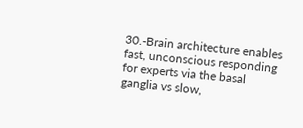30.-Brain architecture enables fast, unconscious responding for experts via the basal ganglia vs slow,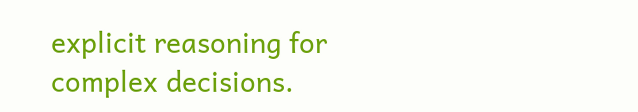explicit reasoning for complex decisions.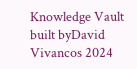Knowledge Vault built byDavid Vivancos 2024